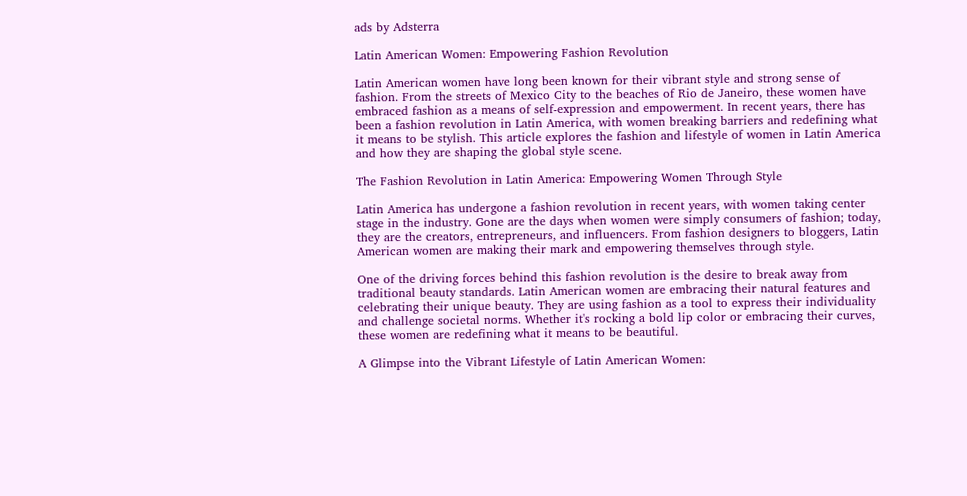ads by Adsterra

Latin American Women: Empowering Fashion Revolution

Latin American women have long been known for their vibrant style and strong sense of fashion. From the streets of Mexico City to the beaches of Rio de Janeiro, these women have embraced fashion as a means of self-expression and empowerment. In recent years, there has been a fashion revolution in Latin America, with women breaking barriers and redefining what it means to be stylish. This article explores the fashion and lifestyle of women in Latin America and how they are shaping the global style scene.

The Fashion Revolution in Latin America: Empowering Women Through Style

Latin America has undergone a fashion revolution in recent years, with women taking center stage in the industry. Gone are the days when women were simply consumers of fashion; today, they are the creators, entrepreneurs, and influencers. From fashion designers to bloggers, Latin American women are making their mark and empowering themselves through style.

One of the driving forces behind this fashion revolution is the desire to break away from traditional beauty standards. Latin American women are embracing their natural features and celebrating their unique beauty. They are using fashion as a tool to express their individuality and challenge societal norms. Whether it's rocking a bold lip color or embracing their curves, these women are redefining what it means to be beautiful.

A Glimpse into the Vibrant Lifestyle of Latin American Women: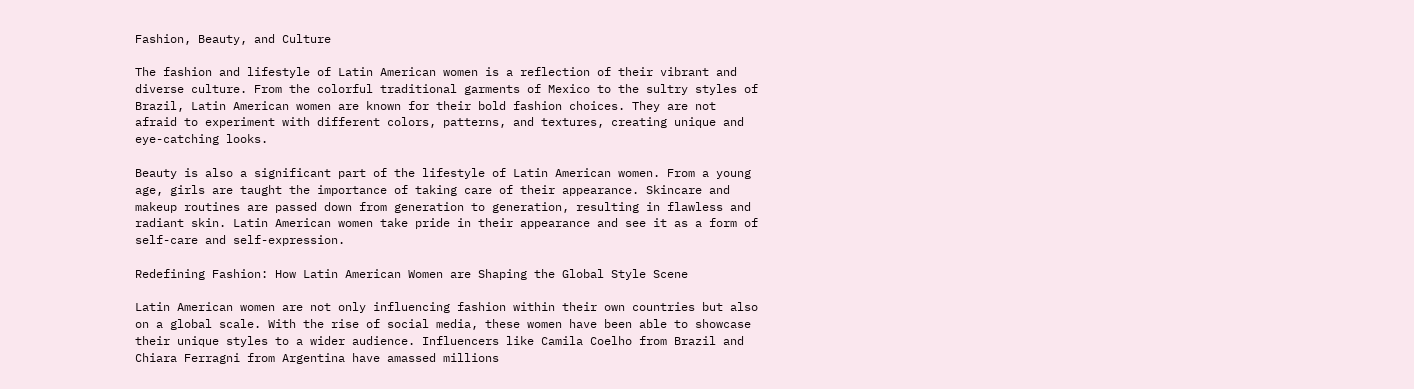Fashion, Beauty, and Culture

The fashion and lifestyle of Latin American women is a reflection of their vibrant and diverse culture. From the colorful traditional garments of Mexico to the sultry styles of Brazil, Latin American women are known for their bold fashion choices. They are not afraid to experiment with different colors, patterns, and textures, creating unique and eye-catching looks.

Beauty is also a significant part of the lifestyle of Latin American women. From a young age, girls are taught the importance of taking care of their appearance. Skincare and makeup routines are passed down from generation to generation, resulting in flawless and radiant skin. Latin American women take pride in their appearance and see it as a form of self-care and self-expression.

Redefining Fashion: How Latin American Women are Shaping the Global Style Scene

Latin American women are not only influencing fashion within their own countries but also on a global scale. With the rise of social media, these women have been able to showcase their unique styles to a wider audience. Influencers like Camila Coelho from Brazil and Chiara Ferragni from Argentina have amassed millions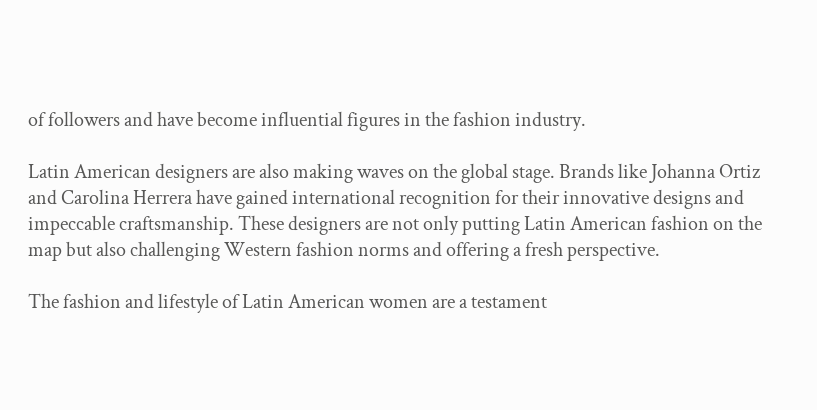of followers and have become influential figures in the fashion industry.

Latin American designers are also making waves on the global stage. Brands like Johanna Ortiz and Carolina Herrera have gained international recognition for their innovative designs and impeccable craftsmanship. These designers are not only putting Latin American fashion on the map but also challenging Western fashion norms and offering a fresh perspective.

The fashion and lifestyle of Latin American women are a testament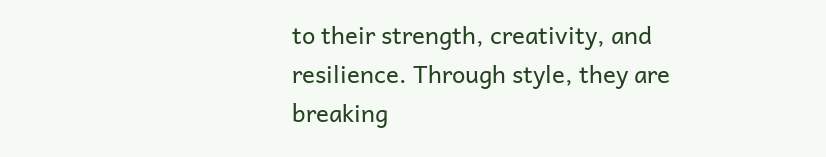to their strength, creativity, and resilience. Through style, they are breaking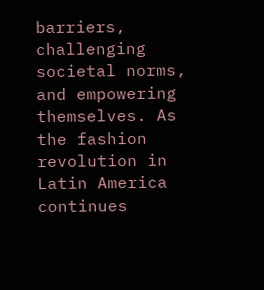barriers, challenging societal norms, and empowering themselves. As the fashion revolution in Latin America continues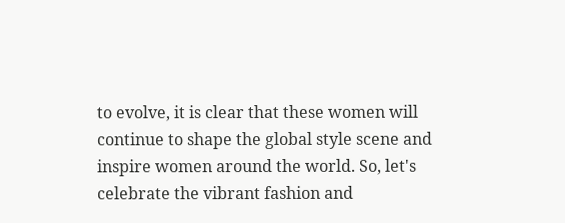to evolve, it is clear that these women will continue to shape the global style scene and inspire women around the world. So, let's celebrate the vibrant fashion and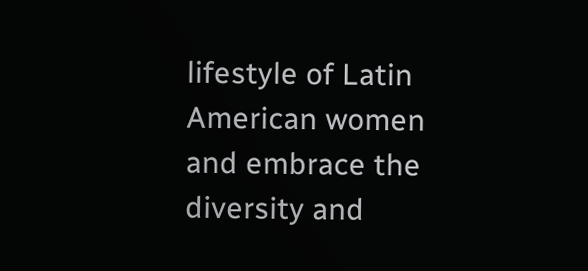lifestyle of Latin American women and embrace the diversity and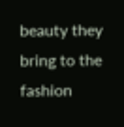beauty they bring to the fashion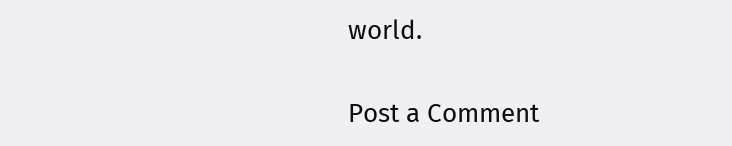world.

Post a Comment